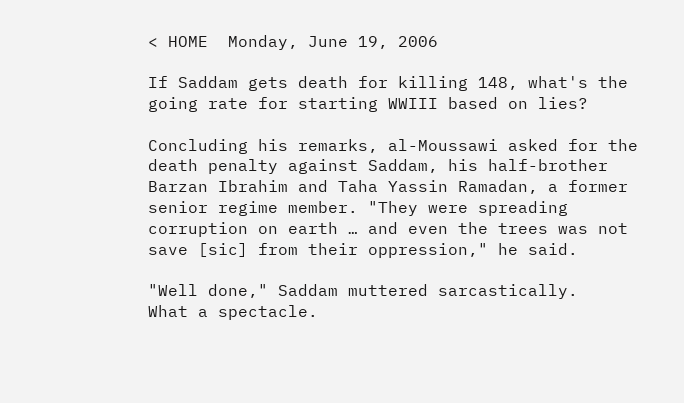< HOME  Monday, June 19, 2006

If Saddam gets death for killing 148, what's the going rate for starting WWIII based on lies?

Concluding his remarks, al-Moussawi asked for the death penalty against Saddam, his half-brother Barzan Ibrahim and Taha Yassin Ramadan, a former senior regime member. "They were spreading corruption on earth … and even the trees was not save [sic] from their oppression," he said.

"Well done," Saddam muttered sarcastically.
What a spectacle.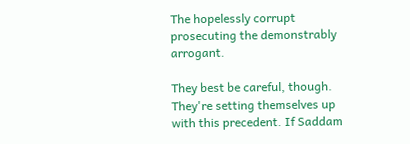The hopelessly corrupt prosecuting the demonstrably arrogant.

They best be careful, though. They're setting themselves up with this precedent. If Saddam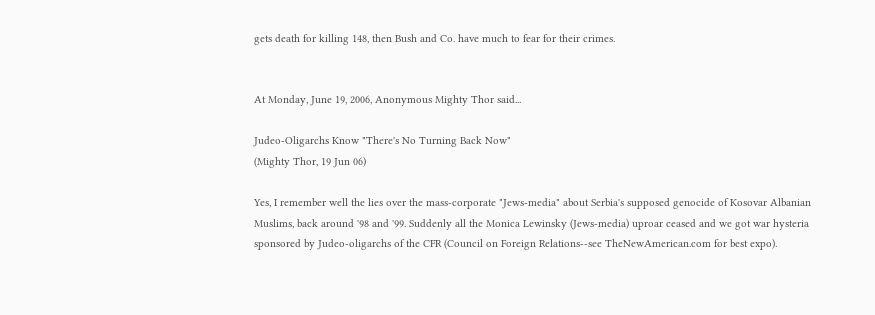gets death for killing 148, then Bush and Co. have much to fear for their crimes.


At Monday, June 19, 2006, Anonymous Mighty Thor said...

Judeo-Oligarchs Know "There's No Turning Back Now"
(Mighty Thor, 19 Jun 06)

Yes, I remember well the lies over the mass-corporate "Jews-media" about Serbia's supposed genocide of Kosovar Albanian Muslims, back around '98 and '99. Suddenly all the Monica Lewinsky (Jews-media) uproar ceased and we got war hysteria sponsored by Judeo-oligarchs of the CFR (Council on Foreign Relations--see TheNewAmerican.com for best expo).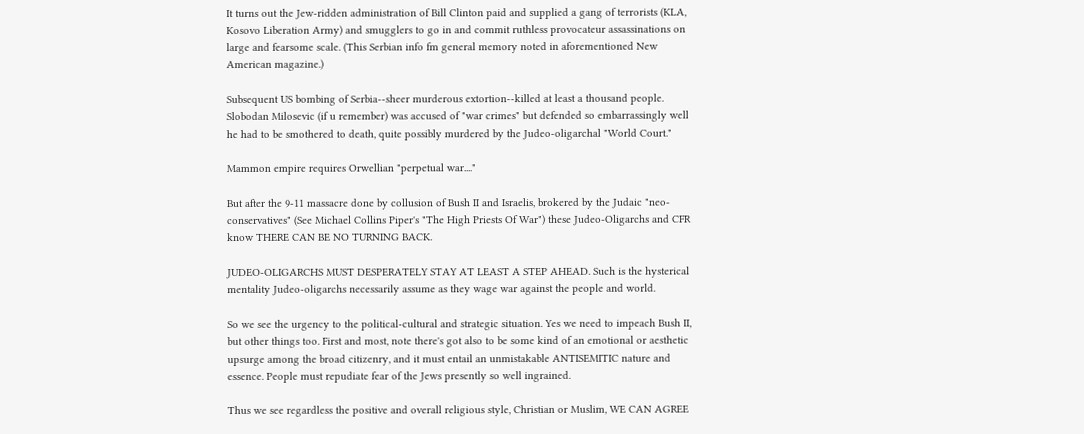It turns out the Jew-ridden administration of Bill Clinton paid and supplied a gang of terrorists (KLA, Kosovo Liberation Army) and smugglers to go in and commit ruthless provocateur assassinations on large and fearsome scale. (This Serbian info fm general memory noted in aforementioned New American magazine.)

Subsequent US bombing of Serbia--sheer murderous extortion--killed at least a thousand people. Slobodan Milosevic (if u remember) was accused of "war crimes" but defended so embarrassingly well he had to be smothered to death, quite possibly murdered by the Judeo-oligarchal "World Court."

Mammon empire requires Orwellian "perpetual war...."

But after the 9-11 massacre done by collusion of Bush II and Israelis, brokered by the Judaic "neo-conservatives" (See Michael Collins Piper's "The High Priests Of War") these Judeo-Oligarchs and CFR know THERE CAN BE NO TURNING BACK.

JUDEO-OLIGARCHS MUST DESPERATELY STAY AT LEAST A STEP AHEAD. Such is the hysterical mentality Judeo-oligarchs necessarily assume as they wage war against the people and world.

So we see the urgency to the political-cultural and strategic situation. Yes we need to impeach Bush II, but other things too. First and most, note there's got also to be some kind of an emotional or aesthetic upsurge among the broad citizenry, and it must entail an unmistakable ANTISEMITIC nature and essence. People must repudiate fear of the Jews presently so well ingrained.

Thus we see regardless the positive and overall religious style, Christian or Muslim, WE CAN AGREE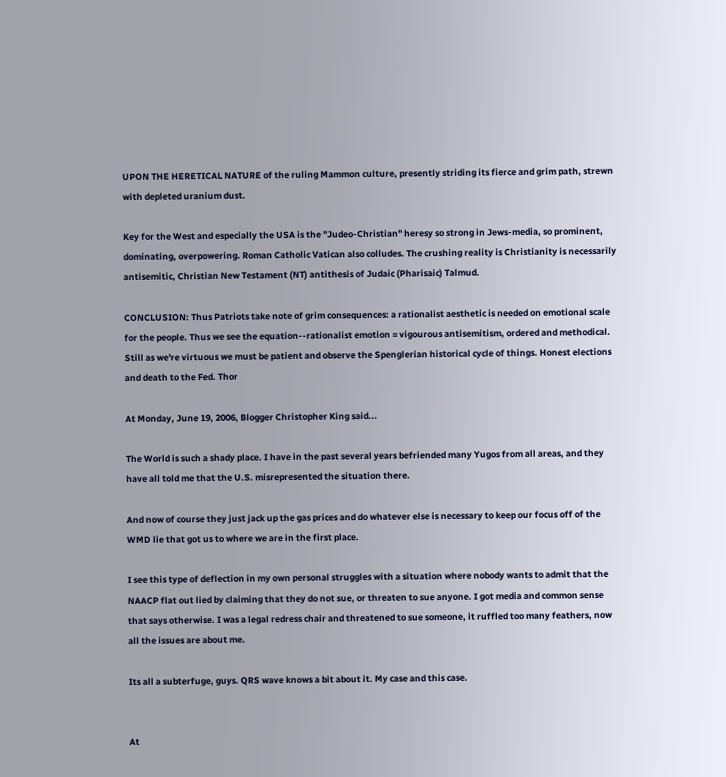UPON THE HERETICAL NATURE of the ruling Mammon culture, presently striding its fierce and grim path, strewn with depleted uranium dust.

Key for the West and especially the USA is the "Judeo-Christian" heresy so strong in Jews-media, so prominent, dominating, overpowering. Roman Catholic Vatican also colludes. The crushing reality is Christianity is necessarily antisemitic, Christian New Testament (NT) antithesis of Judaic (Pharisaic) Talmud.

CONCLUSION: Thus Patriots take note of grim consequences: a rationalist aesthetic is needed on emotional scale for the people. Thus we see the equation--rationalist emotion = vigourous antisemitism, ordered and methodical. Still as we're virtuous we must be patient and observe the Spenglerian historical cycle of things. Honest elections and death to the Fed. Thor

At Monday, June 19, 2006, Blogger Christopher King said...

The World is such a shady place. I have in the past several years befriended many Yugos from all areas, and they have all told me that the U.S. misrepresented the situation there.

And now of course they just jack up the gas prices and do whatever else is necessary to keep our focus off of the WMD lie that got us to where we are in the first place.

I see this type of deflection in my own personal struggles with a situation where nobody wants to admit that the NAACP flat out lied by claiming that they do not sue, or threaten to sue anyone. I got media and common sense that says otherwise. I was a legal redress chair and threatened to sue someone, it ruffled too many feathers, now all the issues are about me.

Its all a subterfuge, guys. QRS wave knows a bit about it. My case and this case.


At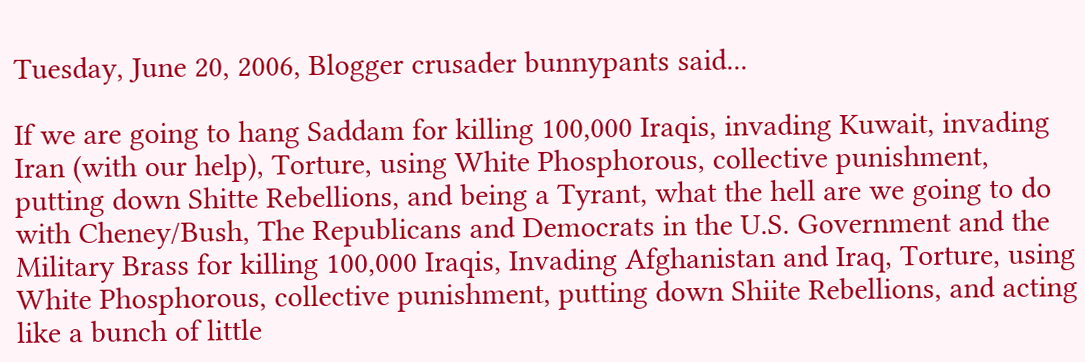Tuesday, June 20, 2006, Blogger crusader bunnypants said...

If we are going to hang Saddam for killing 100,000 Iraqis, invading Kuwait, invading Iran (with our help), Torture, using White Phosphorous, collective punishment, putting down Shitte Rebellions, and being a Tyrant, what the hell are we going to do with Cheney/Bush, The Republicans and Democrats in the U.S. Government and the Military Brass for killing 100,000 Iraqis, Invading Afghanistan and Iraq, Torture, using White Phosphorous, collective punishment, putting down Shiite Rebellions, and acting like a bunch of little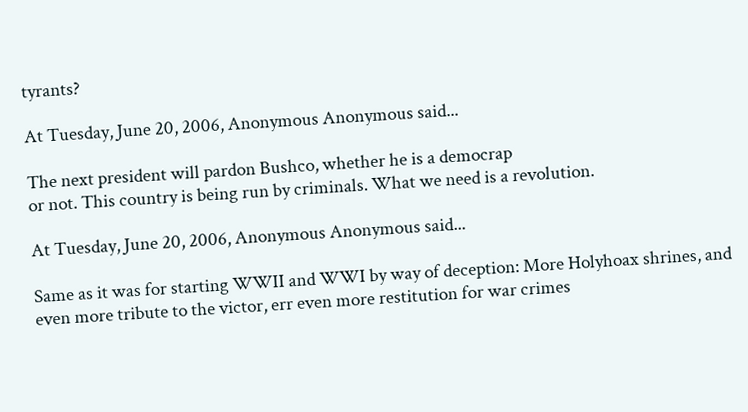tyrants?

At Tuesday, June 20, 2006, Anonymous Anonymous said...

The next president will pardon Bushco, whether he is a democrap
or not. This country is being run by criminals. What we need is a revolution.

At Tuesday, June 20, 2006, Anonymous Anonymous said...

Same as it was for starting WWII and WWI by way of deception: More Holyhoax shrines, and even more tribute to the victor, err even more restitution for war crimes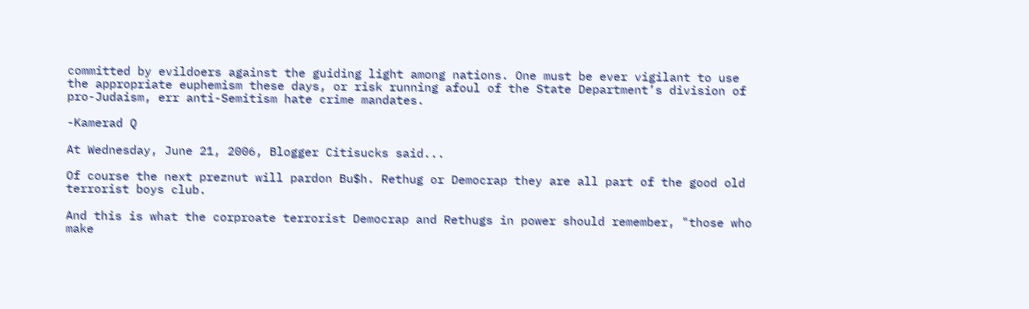committed by evildoers against the guiding light among nations. One must be ever vigilant to use the appropriate euphemism these days, or risk running afoul of the State Department’s division of pro-Judaism, err anti-Semitism hate crime mandates.

-Kamerad Q

At Wednesday, June 21, 2006, Blogger Citisucks said...

Of course the next preznut will pardon Bu$h. Rethug or Democrap they are all part of the good old terrorist boys club.

And this is what the corproate terrorist Democrap and Rethugs in power should remember, "those who make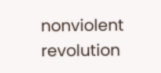nonviolent revolution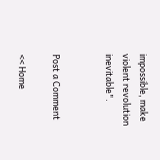impossible, make violent revolution inevitable".


Post a Comment

<< Home